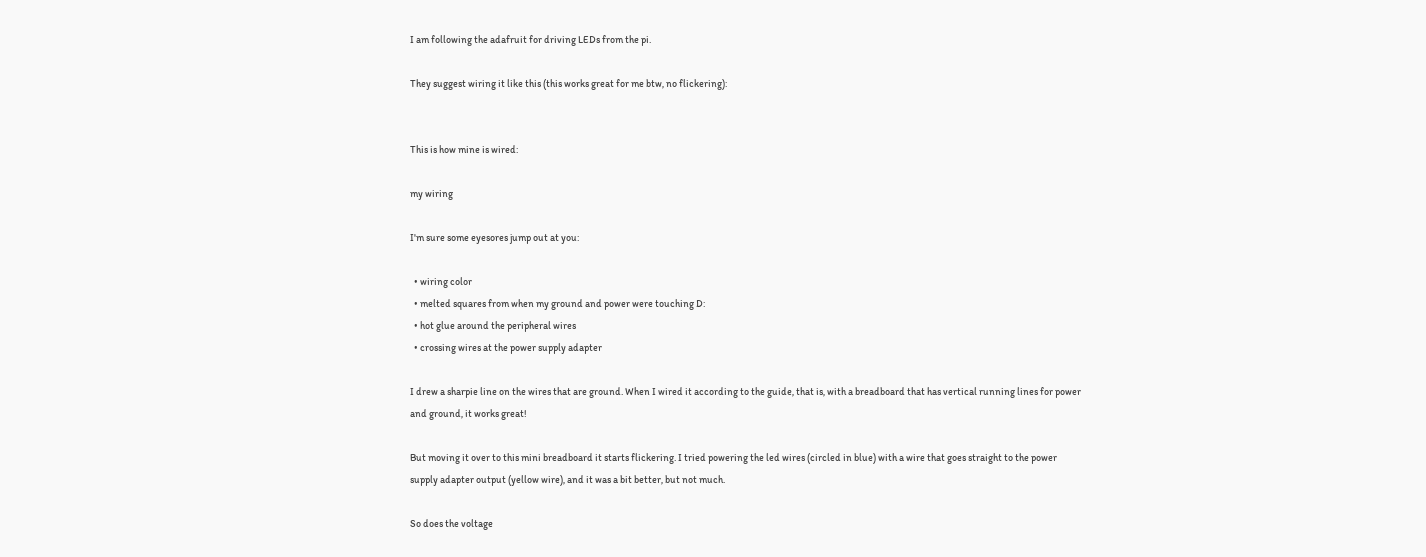I am following the adafruit for driving LEDs from the pi.

They suggest wiring it like this (this works great for me btw, no flickering):


This is how mine is wired:

my wiring

I'm sure some eyesores jump out at you:

  • wiring color
  • melted squares from when my ground and power were touching D:
  • hot glue around the peripheral wires
  • crossing wires at the power supply adapter

I drew a sharpie line on the wires that are ground. When I wired it according to the guide, that is, with a breadboard that has vertical running lines for power and ground, it works great!

But moving it over to this mini breadboard it starts flickering. I tried powering the led wires (circled in blue) with a wire that goes straight to the power supply adapter output (yellow wire), and it was a bit better, but not much.

So does the voltage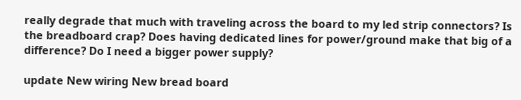really degrade that much with traveling across the board to my led strip connectors? Is the breadboard crap? Does having dedicated lines for power/ground make that big of a difference? Do I need a bigger power supply?

update New wiring New bread board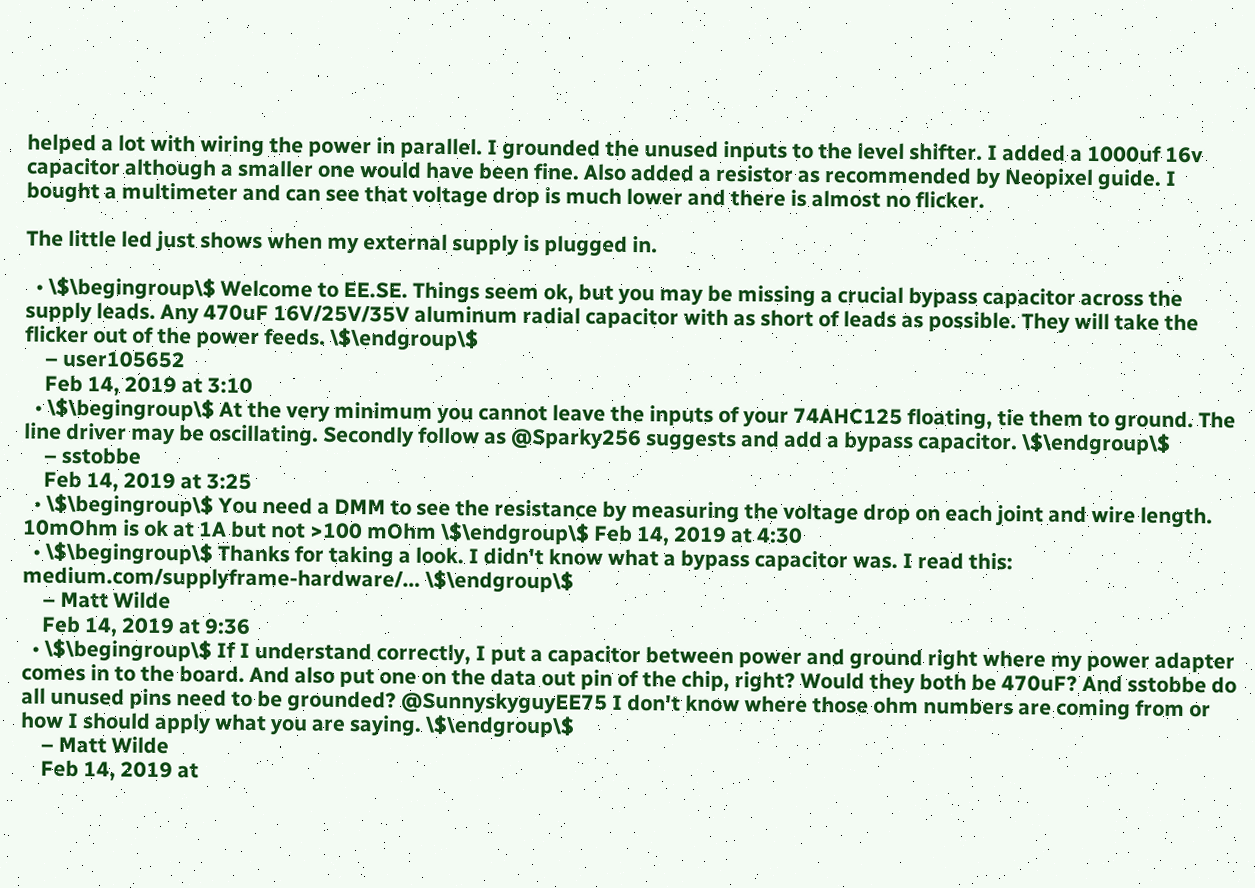helped a lot with wiring the power in parallel. I grounded the unused inputs to the level shifter. I added a 1000uf 16v capacitor although a smaller one would have been fine. Also added a resistor as recommended by Neopixel guide. I bought a multimeter and can see that voltage drop is much lower and there is almost no flicker.

The little led just shows when my external supply is plugged in.

  • \$\begingroup\$ Welcome to EE.SE. Things seem ok, but you may be missing a crucial bypass capacitor across the supply leads. Any 470uF 16V/25V/35V aluminum radial capacitor with as short of leads as possible. They will take the flicker out of the power feeds. \$\endgroup\$
    – user105652
    Feb 14, 2019 at 3:10
  • \$\begingroup\$ At the very minimum you cannot leave the inputs of your 74AHC125 floating, tie them to ground. The line driver may be oscillating. Secondly follow as @Sparky256 suggests and add a bypass capacitor. \$\endgroup\$
    – sstobbe
    Feb 14, 2019 at 3:25
  • \$\begingroup\$ You need a DMM to see the resistance by measuring the voltage drop on each joint and wire length. 10mOhm is ok at 1A but not >100 mOhm \$\endgroup\$ Feb 14, 2019 at 4:30
  • \$\begingroup\$ Thanks for taking a look. I didn't know what a bypass capacitor was. I read this: medium.com/supplyframe-hardware/… \$\endgroup\$
    – Matt Wilde
    Feb 14, 2019 at 9:36
  • \$\begingroup\$ If I understand correctly, I put a capacitor between power and ground right where my power adapter comes in to the board. And also put one on the data out pin of the chip, right? Would they both be 470uF? And sstobbe do all unused pins need to be grounded? @SunnyskyguyEE75 I don't know where those ohm numbers are coming from or how I should apply what you are saying. \$\endgroup\$
    – Matt Wilde
    Feb 14, 2019 at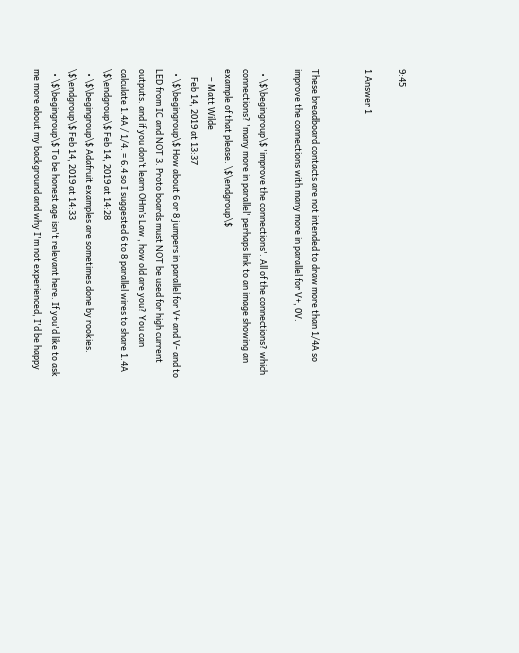9:45

1 Answer 1


These breadboard contacts are not intended to draw more than 1/4A so improve the connections with many more in parallel for V+, 0V.

  • \$\begingroup\$ 'improve the connections'. All of the connections? which connections? 'many more in parallel' perhaps link to an image showing an example of that please. \$\endgroup\$
    – Matt Wilde
    Feb 14, 2019 at 13:37
  • \$\begingroup\$ How about 6 or 8 jumpers in parallel for V+ and V- and to LED from IC and NOT 3. Proto boards must NOT be used for high current outputs. and if you don’t learn OHm’s Law , how old are you? You can calculate 1.4A / 1/4. = 6.4 so I suggested 6 to 8 parallel wires to share 1.4A \$\endgroup\$ Feb 14, 2019 at 14:28
  • \$\begingroup\$ Adafruit examples are sometimes done by rookies. \$\endgroup\$ Feb 14, 2019 at 14:33
  • \$\begingroup\$ To be honest age isn't relevant here. If you'd like to ask me more about my background and why I'm not experienced, I'd be happy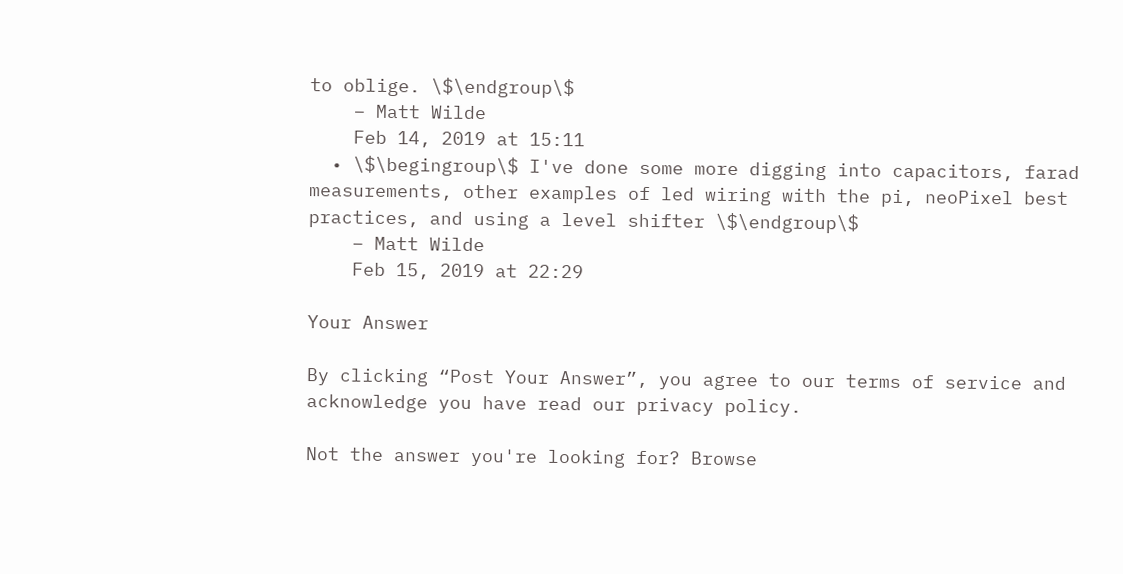to oblige. \$\endgroup\$
    – Matt Wilde
    Feb 14, 2019 at 15:11
  • \$\begingroup\$ I've done some more digging into capacitors, farad measurements, other examples of led wiring with the pi, neoPixel best practices, and using a level shifter \$\endgroup\$
    – Matt Wilde
    Feb 15, 2019 at 22:29

Your Answer

By clicking “Post Your Answer”, you agree to our terms of service and acknowledge you have read our privacy policy.

Not the answer you're looking for? Browse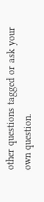other questions tagged or ask your own question.